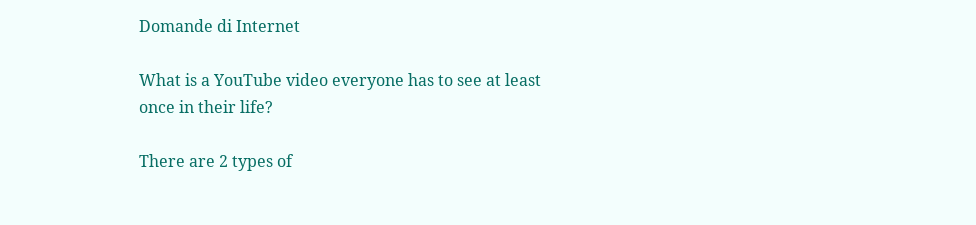Domande di Internet

What is a YouTube video everyone has to see at least once in their life?

There are 2 types of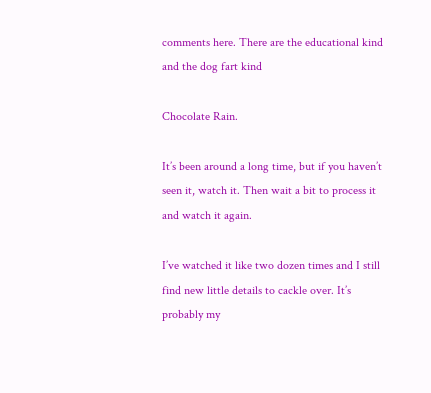comments here. There are the educational kind and the dog fart kind

Chocolate Rain.

It’s been around a long time, but if you haven’t seen it, watch it. Then wait a bit to process it and watch it again.

I’ve watched it like two dozen times and I still find new little details to cackle over. It’s probably my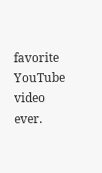favorite YouTube video ever.